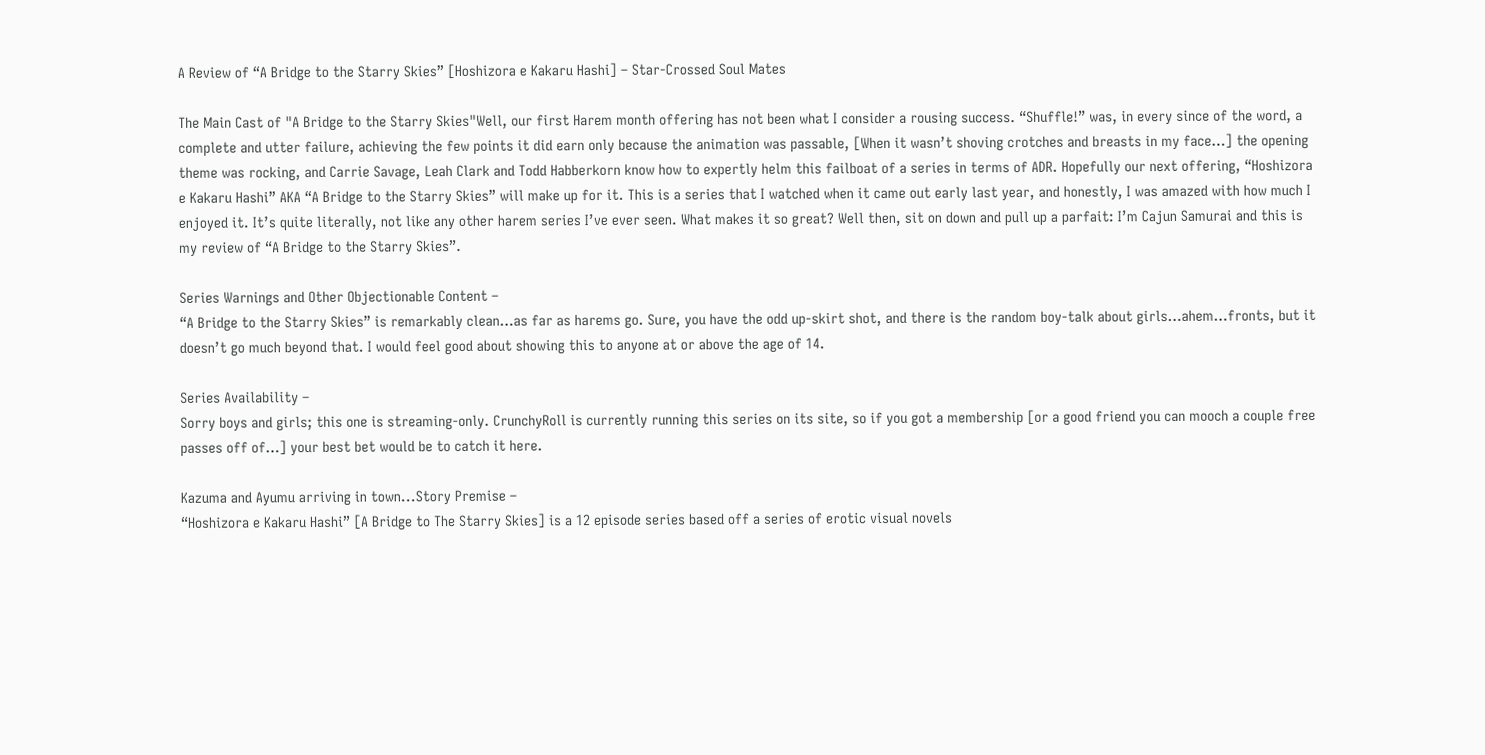A Review of “A Bridge to the Starry Skies” [Hoshizora e Kakaru Hashi] – Star-Crossed Soul Mates

The Main Cast of "A Bridge to the Starry Skies"Well, our first Harem month offering has not been what I consider a rousing success. “Shuffle!” was, in every since of the word, a complete and utter failure, achieving the few points it did earn only because the animation was passable, [When it wasn’t shoving crotches and breasts in my face…] the opening theme was rocking, and Carrie Savage, Leah Clark and Todd Habberkorn know how to expertly helm this failboat of a series in terms of ADR. Hopefully our next offering, “Hoshizora e Kakaru Hashi” AKA “A Bridge to the Starry Skies” will make up for it. This is a series that I watched when it came out early last year, and honestly, I was amazed with how much I enjoyed it. It’s quite literally, not like any other harem series I’ve ever seen. What makes it so great? Well then, sit on down and pull up a parfait: I’m Cajun Samurai and this is my review of “A Bridge to the Starry Skies”.

Series Warnings and Other Objectionable Content –
“A Bridge to the Starry Skies” is remarkably clean…as far as harems go. Sure, you have the odd up-skirt shot, and there is the random boy-talk about girls…ahem…fronts, but it doesn’t go much beyond that. I would feel good about showing this to anyone at or above the age of 14.

Series Availability –
Sorry boys and girls; this one is streaming-only. CrunchyRoll is currently running this series on its site, so if you got a membership [or a good friend you can mooch a couple free passes off of…] your best bet would be to catch it here.

Kazuma and Ayumu arriving in town...Story Premise –
“Hoshizora e Kakaru Hashi” [A Bridge to The Starry Skies] is a 12 episode series based off a series of erotic visual novels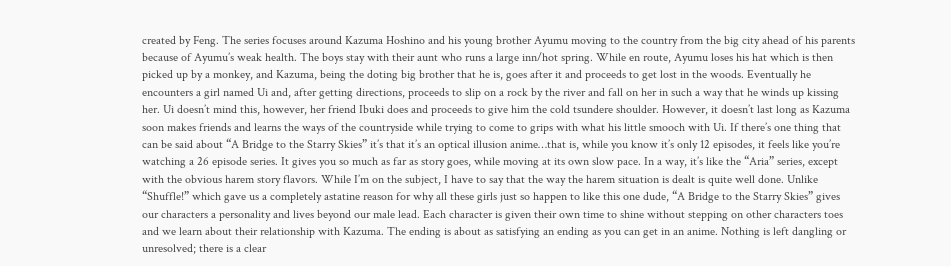created by Feng. The series focuses around Kazuma Hoshino and his young brother Ayumu moving to the country from the big city ahead of his parents because of Ayumu’s weak health. The boys stay with their aunt who runs a large inn/hot spring. While en route, Ayumu loses his hat which is then picked up by a monkey, and Kazuma, being the doting big brother that he is, goes after it and proceeds to get lost in the woods. Eventually he encounters a girl named Ui and, after getting directions, proceeds to slip on a rock by the river and fall on her in such a way that he winds up kissing her. Ui doesn’t mind this, however, her friend Ibuki does and proceeds to give him the cold tsundere shoulder. However, it doesn’t last long as Kazuma soon makes friends and learns the ways of the countryside while trying to come to grips with what his little smooch with Ui. If there’s one thing that can be said about “A Bridge to the Starry Skies” it’s that it’s an optical illusion anime…that is, while you know it’s only 12 episodes, it feels like you’re watching a 26 episode series. It gives you so much as far as story goes, while moving at its own slow pace. In a way, it’s like the “Aria” series, except with the obvious harem story flavors. While I’m on the subject, I have to say that the way the harem situation is dealt is quite well done. Unlike “Shuffle!” which gave us a completely astatine reason for why all these girls just so happen to like this one dude, “A Bridge to the Starry Skies” gives our characters a personality and lives beyond our male lead. Each character is given their own time to shine without stepping on other characters toes and we learn about their relationship with Kazuma. The ending is about as satisfying an ending as you can get in an anime. Nothing is left dangling or unresolved; there is a clear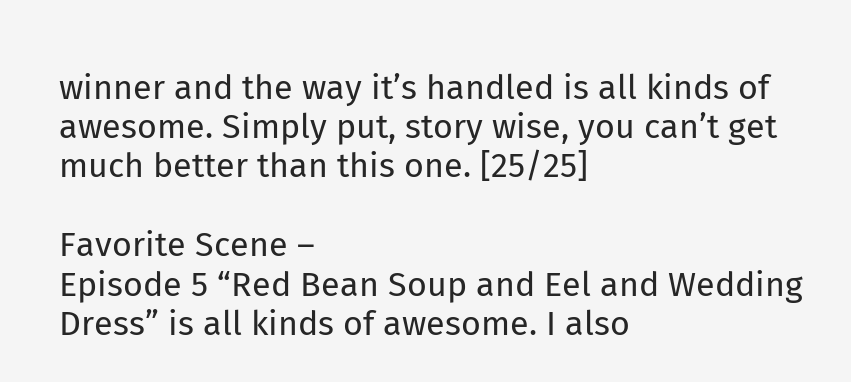winner and the way it’s handled is all kinds of awesome. Simply put, story wise, you can’t get much better than this one. [25/25]

Favorite Scene –
Episode 5 “Red Bean Soup and Eel and Wedding Dress” is all kinds of awesome. I also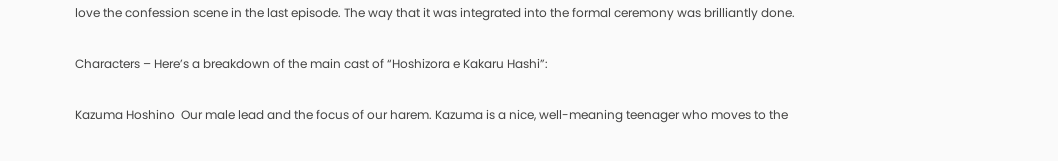love the confession scene in the last episode. The way that it was integrated into the formal ceremony was brilliantly done.

Characters – Here’s a breakdown of the main cast of “Hoshizora e Kakaru Hashi”:

Kazuma Hoshino  Our male lead and the focus of our harem. Kazuma is a nice, well-meaning teenager who moves to the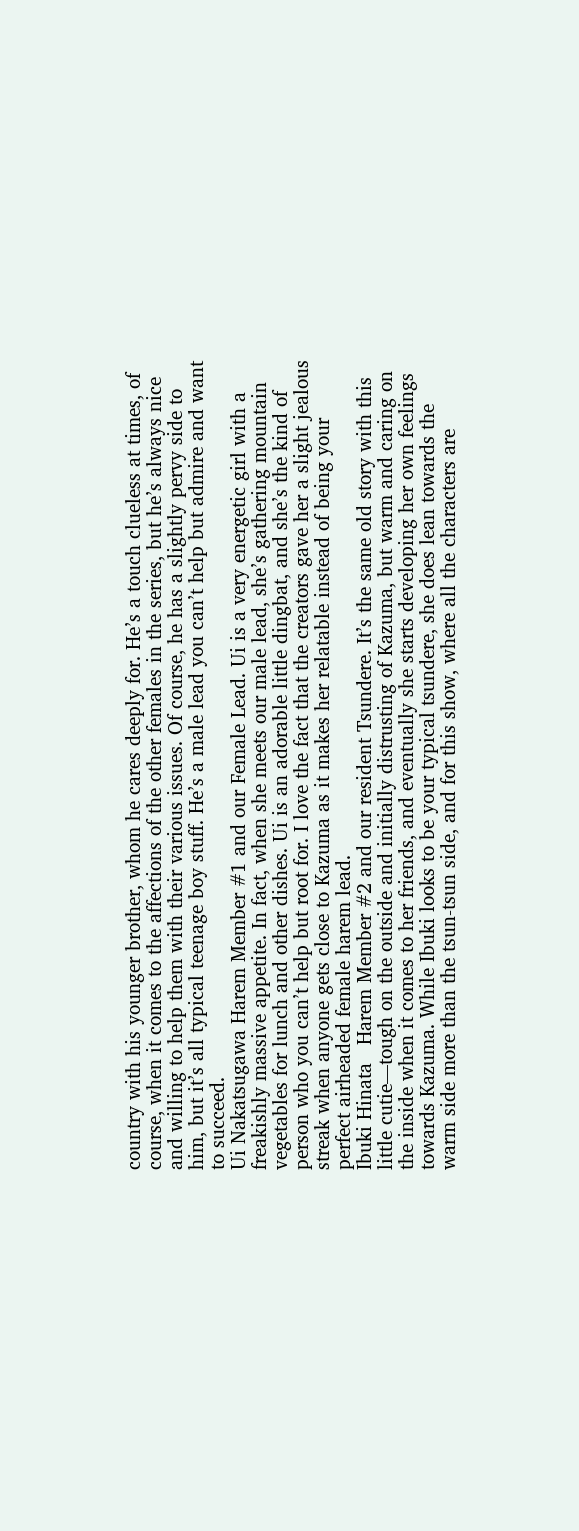country with his younger brother, whom he cares deeply for. He’s a touch clueless at times, of course, when it comes to the affections of the other females in the series, but he’s always nice and willing to help them with their various issues. Of course, he has a slightly pervy side to him, but it’s all typical teenage boy stuff. He’s a male lead you can’t help but admire and want to succeed.
Ui Nakatsugawa Harem Member #1 and our Female Lead. Ui is a very energetic girl with a freakishly massive appetite. In fact, when she meets our male lead, she’s gathering mountain vegetables for lunch and other dishes. Ui is an adorable little dingbat, and she’s the kind of person who you can’t help but root for. I love the fact that the creators gave her a slight jealous streak when anyone gets close to Kazuma as it makes her relatable instead of being your perfect airheaded female harem lead.
Ibuki Hinata   Harem Member #2 and our resident Tsundere. It’s the same old story with this little cutie—tough on the outside and initially distrusting of Kazuma, but warm and caring on the inside when it comes to her friends, and eventually she starts developing her own feelings towards Kazuma. While Ibuki looks to be your typical tsundere, she does lean towards the warm side more than the tsun-tsun side, and for this show, where all the characters are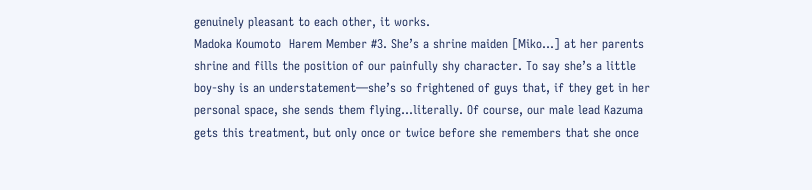genuinely pleasant to each other, it works.
Madoka Koumoto  Harem Member #3. She’s a shrine maiden [Miko…] at her parents shrine and fills the position of our painfully shy character. To say she’s a little boy-shy is an understatement—she’s so frightened of guys that, if they get in her personal space, she sends them flying…literally. Of course, our male lead Kazuma gets this treatment, but only once or twice before she remembers that she once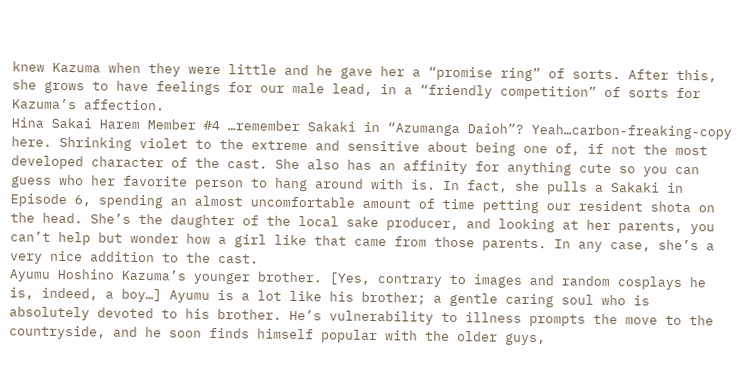knew Kazuma when they were little and he gave her a “promise ring” of sorts. After this, she grows to have feelings for our male lead, in a “friendly competition” of sorts for Kazuma’s affection.
Hina Sakai Harem Member #4 …remember Sakaki in “Azumanga Daioh”? Yeah…carbon-freaking-copy here. Shrinking violet to the extreme and sensitive about being one of, if not the most developed character of the cast. She also has an affinity for anything cute so you can guess who her favorite person to hang around with is. In fact, she pulls a Sakaki in Episode 6, spending an almost uncomfortable amount of time petting our resident shota on the head. She’s the daughter of the local sake producer, and looking at her parents, you can’t help but wonder how a girl like that came from those parents. In any case, she’s a very nice addition to the cast.
Ayumu Hoshino Kazuma’s younger brother. [Yes, contrary to images and random cosplays he is, indeed, a boy…] Ayumu is a lot like his brother; a gentle caring soul who is absolutely devoted to his brother. He’s vulnerability to illness prompts the move to the countryside, and he soon finds himself popular with the older guys,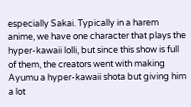especially Sakai. Typically in a harem anime, we have one character that plays the hyper-kawaii lolli, but since this show is full of them, the creators went with making Ayumu a hyper-kawaii shota but giving him a lot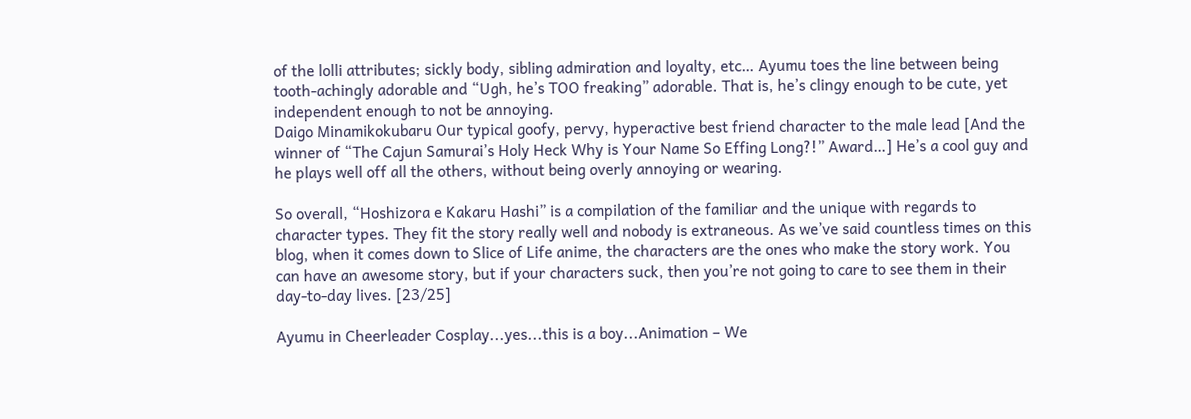of the lolli attributes; sickly body, sibling admiration and loyalty, etc… Ayumu toes the line between being tooth-achingly adorable and “Ugh, he’s TOO freaking” adorable. That is, he’s clingy enough to be cute, yet independent enough to not be annoying.
Daigo Minamikokubaru Our typical goofy, pervy, hyperactive best friend character to the male lead [And the winner of “The Cajun Samurai’s Holy Heck Why is Your Name So Effing Long?!” Award…] He’s a cool guy and he plays well off all the others, without being overly annoying or wearing.

So overall, “Hoshizora e Kakaru Hashi” is a compilation of the familiar and the unique with regards to character types. They fit the story really well and nobody is extraneous. As we’ve said countless times on this blog, when it comes down to Slice of Life anime, the characters are the ones who make the story work. You can have an awesome story, but if your characters suck, then you’re not going to care to see them in their day-to-day lives. [23/25]

Ayumu in Cheerleader Cosplay...yes...this is a boy...Animation – We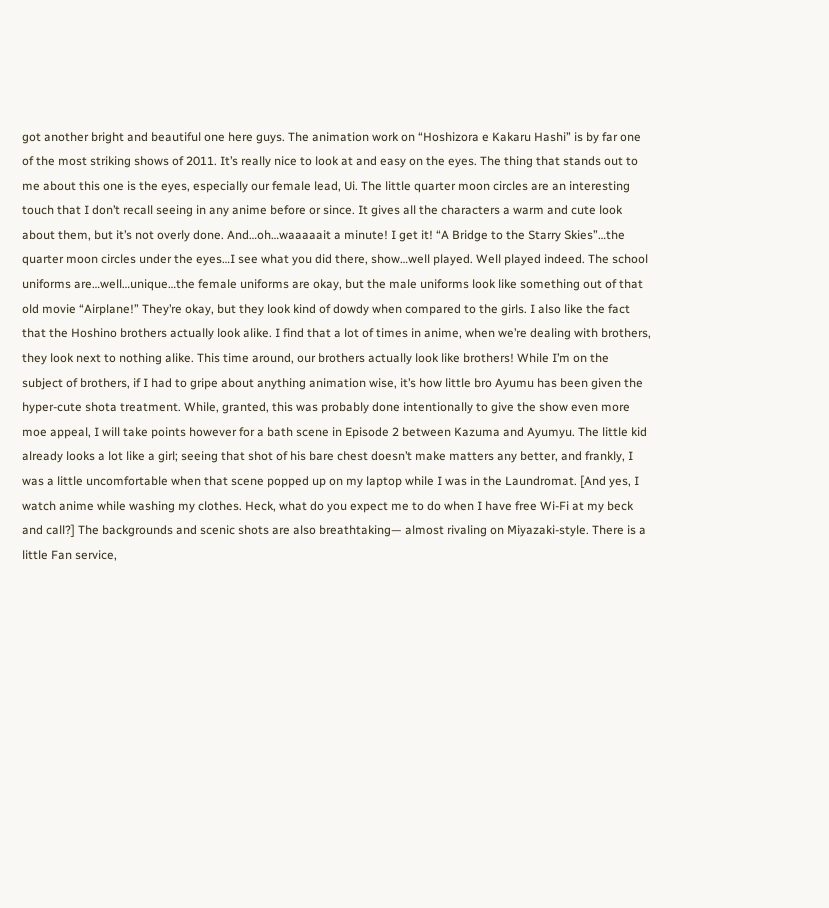got another bright and beautiful one here guys. The animation work on “Hoshizora e Kakaru Hashi” is by far one of the most striking shows of 2011. It’s really nice to look at and easy on the eyes. The thing that stands out to me about this one is the eyes, especially our female lead, Ui. The little quarter moon circles are an interesting touch that I don’t recall seeing in any anime before or since. It gives all the characters a warm and cute look about them, but it’s not overly done. And…oh…waaaaait a minute! I get it! “A Bridge to the Starry Skies”…the quarter moon circles under the eyes…I see what you did there, show…well played. Well played indeed. The school uniforms are…well…unique…the female uniforms are okay, but the male uniforms look like something out of that old movie “Airplane!” They’re okay, but they look kind of dowdy when compared to the girls. I also like the fact that the Hoshino brothers actually look alike. I find that a lot of times in anime, when we’re dealing with brothers, they look next to nothing alike. This time around, our brothers actually look like brothers! While I’m on the subject of brothers, if I had to gripe about anything animation wise, it’s how little bro Ayumu has been given the hyper-cute shota treatment. While, granted, this was probably done intentionally to give the show even more moe appeal, I will take points however for a bath scene in Episode 2 between Kazuma and Ayumyu. The little kid already looks a lot like a girl; seeing that shot of his bare chest doesn’t make matters any better, and frankly, I was a little uncomfortable when that scene popped up on my laptop while I was in the Laundromat. [And yes, I watch anime while washing my clothes. Heck, what do you expect me to do when I have free Wi-Fi at my beck and call?] The backgrounds and scenic shots are also breathtaking— almost rivaling on Miyazaki-style. There is a little Fan service,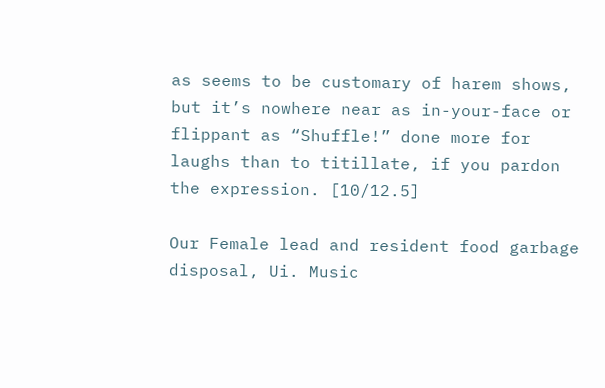as seems to be customary of harem shows, but it’s nowhere near as in-your-face or flippant as “Shuffle!” done more for laughs than to titillate, if you pardon the expression. [10/12.5]

Our Female lead and resident food garbage disposal, Ui. Music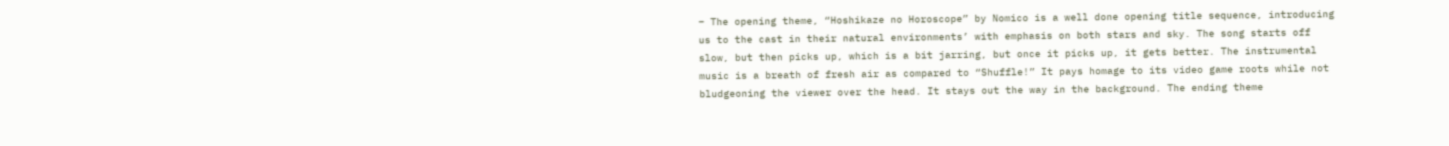– The opening theme, “Hoshikaze no Horoscope” by Nomico is a well done opening title sequence, introducing us to the cast in their natural environments’ with emphasis on both stars and sky. The song starts off slow, but then picks up, which is a bit jarring, but once it picks up, it gets better. The instrumental music is a breath of fresh air as compared to “Shuffle!” It pays homage to its video game roots while not bludgeoning the viewer over the head. It stays out the way in the background. The ending theme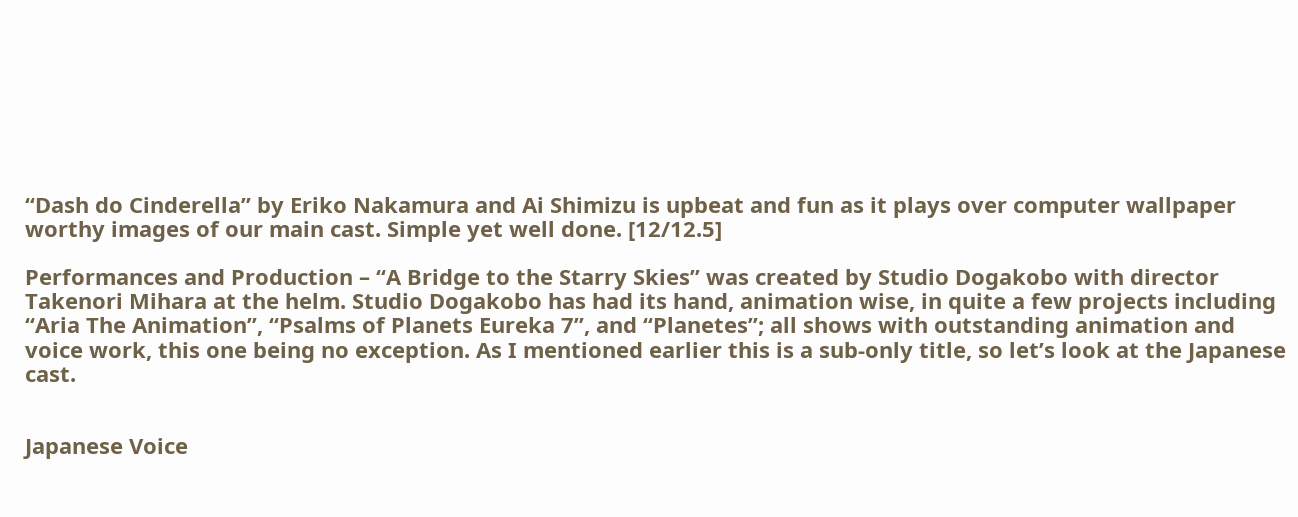“Dash do Cinderella” by Eriko Nakamura and Ai Shimizu is upbeat and fun as it plays over computer wallpaper worthy images of our main cast. Simple yet well done. [12/12.5]

Performances and Production – “A Bridge to the Starry Skies” was created by Studio Dogakobo with director Takenori Mihara at the helm. Studio Dogakobo has had its hand, animation wise, in quite a few projects including “Aria The Animation”, “Psalms of Planets Eureka 7”, and “Planetes”; all shows with outstanding animation and voice work, this one being no exception. As I mentioned earlier this is a sub-only title, so let’s look at the Japanese cast.


Japanese Voice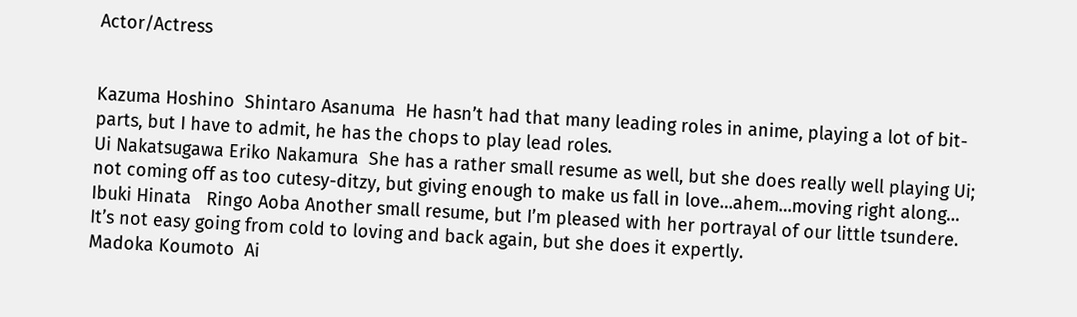Actor/Actress


Kazuma Hoshino  Shintaro Asanuma  He hasn’t had that many leading roles in anime, playing a lot of bit-parts, but I have to admit, he has the chops to play lead roles.
Ui Nakatsugawa Eriko Nakamura  She has a rather small resume as well, but she does really well playing Ui; not coming off as too cutesy-ditzy, but giving enough to make us fall in love…ahem…moving right along…
Ibuki Hinata   Ringo Aoba Another small resume, but I’m pleased with her portrayal of our little tsundere. It’s not easy going from cold to loving and back again, but she does it expertly.
Madoka Koumoto  Ai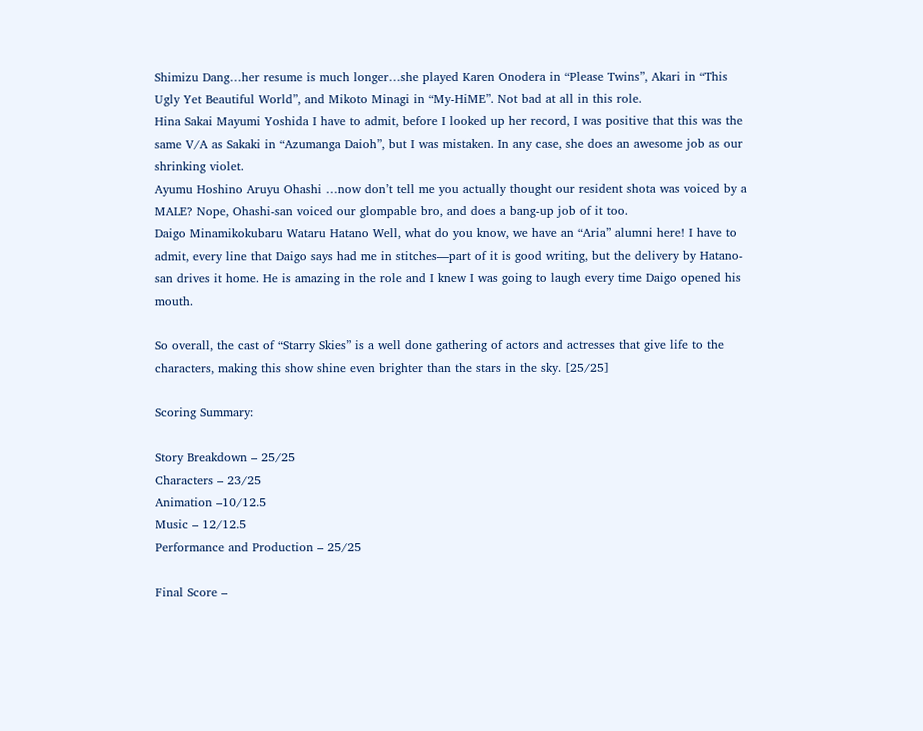Shimizu Dang…her resume is much longer…she played Karen Onodera in “Please Twins”, Akari in “This Ugly Yet Beautiful World”, and Mikoto Minagi in “My-HiME”. Not bad at all in this role.
Hina Sakai Mayumi Yoshida I have to admit, before I looked up her record, I was positive that this was the same V/A as Sakaki in “Azumanga Daioh”, but I was mistaken. In any case, she does an awesome job as our shrinking violet.
Ayumu Hoshino Aruyu Ohashi …now don’t tell me you actually thought our resident shota was voiced by a MALE? Nope, Ohashi-san voiced our glompable bro, and does a bang-up job of it too.
Daigo Minamikokubaru Wataru Hatano Well, what do you know, we have an “Aria” alumni here! I have to admit, every line that Daigo says had me in stitches—part of it is good writing, but the delivery by Hatano-san drives it home. He is amazing in the role and I knew I was going to laugh every time Daigo opened his mouth.

So overall, the cast of “Starry Skies” is a well done gathering of actors and actresses that give life to the characters, making this show shine even brighter than the stars in the sky. [25/25]

Scoring Summary:

Story Breakdown – 25/25
Characters – 23/25
Animation –10/12.5
Music – 12/12.5
Performance and Production – 25/25

Final Score –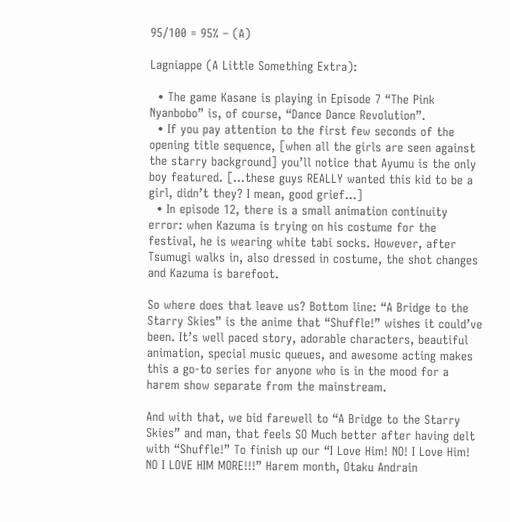95/100 = 95% – (A)

Lagniappe (A Little Something Extra):

  • The game Kasane is playing in Episode 7 “The Pink Nyanbobo” is, of course, “Dance Dance Revolution”.
  • If you pay attention to the first few seconds of the opening title sequence, [when all the girls are seen against the starry background] you’ll notice that Ayumu is the only boy featured. […these guys REALLY wanted this kid to be a girl, didn’t they? I mean, good grief…]
  • In episode 12, there is a small animation continuity error: when Kazuma is trying on his costume for the festival, he is wearing white tabi socks. However, after Tsumugi walks in, also dressed in costume, the shot changes and Kazuma is barefoot.

So where does that leave us? Bottom line: “A Bridge to the Starry Skies” is the anime that “Shuffle!” wishes it could’ve been. It’s well paced story, adorable characters, beautiful animation, special music queues, and awesome acting makes this a go-to series for anyone who is in the mood for a harem show separate from the mainstream.

And with that, we bid farewell to “A Bridge to the Starry Skies” and man, that feels SO Much better after having delt with “Shuffle!” To finish up our “I Love Him! NO! I Love Him! NO I LOVE HIM MORE!!!” Harem month, Otaku Andrain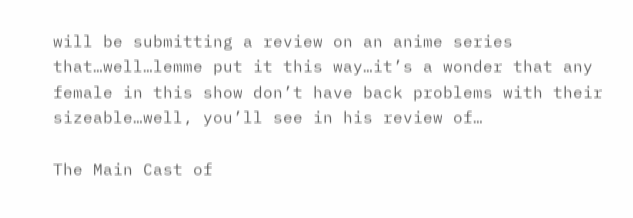will be submitting a review on an anime series that…well…lemme put it this way…it’s a wonder that any female in this show don’t have back problems with their sizeable…well, you’ll see in his review of…

The Main Cast of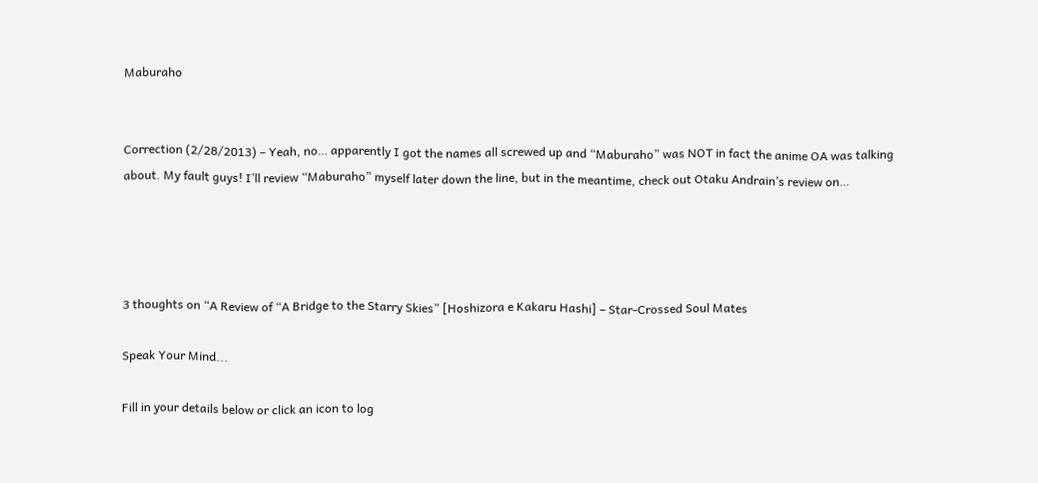Maburaho


Correction (2/28/2013) – Yeah, no… apparently I got the names all screwed up and “Maburaho” was NOT in fact the anime OA was talking about. My fault guys! I’ll review “Maburaho” myself later down the line, but in the meantime, check out Otaku Andrain’s review on…




3 thoughts on “A Review of “A Bridge to the Starry Skies” [Hoshizora e Kakaru Hashi] – Star-Crossed Soul Mates

Speak Your Mind...

Fill in your details below or click an icon to log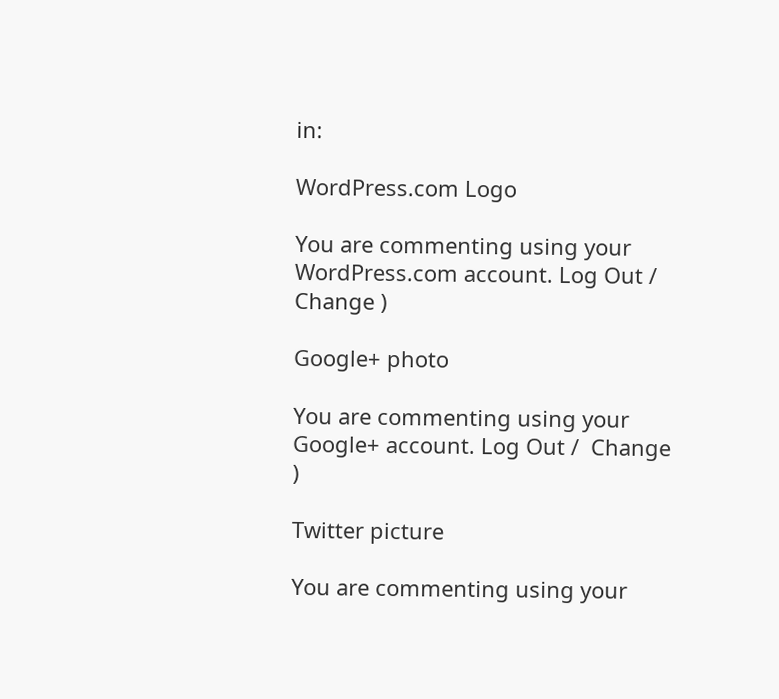in:

WordPress.com Logo

You are commenting using your WordPress.com account. Log Out /  Change )

Google+ photo

You are commenting using your Google+ account. Log Out /  Change )

Twitter picture

You are commenting using your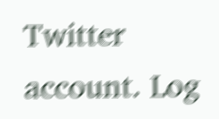Twitter account. Log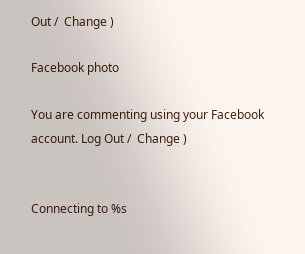Out /  Change )

Facebook photo

You are commenting using your Facebook account. Log Out /  Change )


Connecting to %s